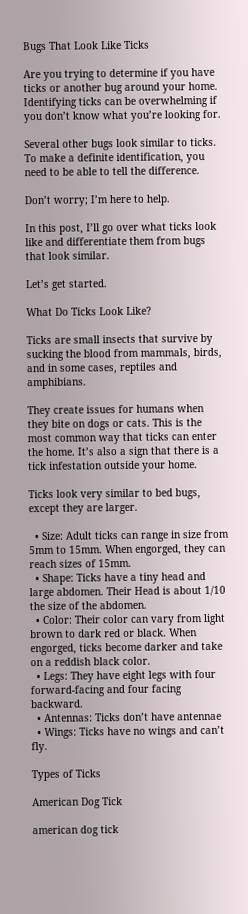Bugs That Look Like Ticks

Are you trying to determine if you have ticks or another bug around your home. Identifying ticks can be overwhelming if you don’t know what you’re looking for.

Several other bugs look similar to ticks. To make a definite identification, you need to be able to tell the difference.

Don’t worry; I’m here to help.

In this post, I’ll go over what ticks look like and differentiate them from bugs that look similar.

Let’s get started.

What Do Ticks Look Like?

Ticks are small insects that survive by sucking the blood from mammals, birds, and in some cases, reptiles and amphibians.

They create issues for humans when they bite on dogs or cats. This is the most common way that ticks can enter the home. It’s also a sign that there is a tick infestation outside your home.

Ticks look very similar to bed bugs, except they are larger.

  • Size: Adult ticks can range in size from 5mm to 15mm. When engorged, they can reach sizes of 15mm.
  • Shape: Ticks have a tiny head and large abdomen. Their Head is about 1/10 the size of the abdomen.
  • Color: Their color can vary from light brown to dark red or black. When engorged, ticks become darker and take on a reddish black color.
  • Legs: They have eight legs with four forward-facing and four facing backward.
  • Antennas: Ticks don’t have antennae
  • Wings: Ticks have no wings and can’t fly.

Types of Ticks

American Dog Tick

american dog tick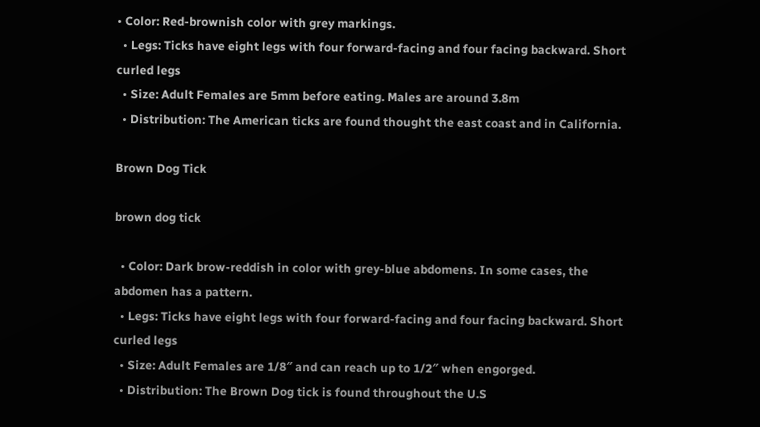• Color: Red-brownish color with grey markings.
  • Legs: Ticks have eight legs with four forward-facing and four facing backward. Short curled legs
  • Size: Adult Females are 5mm before eating. Males are around 3.8m
  • Distribution: The American ticks are found thought the east coast and in California.

Brown Dog Tick

brown dog tick

  • Color: Dark brow-reddish in color with grey-blue abdomens. In some cases, the abdomen has a pattern.
  • Legs: Ticks have eight legs with four forward-facing and four facing backward. Short curled legs
  • Size: Adult Females are 1/8″ and can reach up to 1/2″ when engorged.
  • Distribution: The Brown Dog tick is found throughout the U.S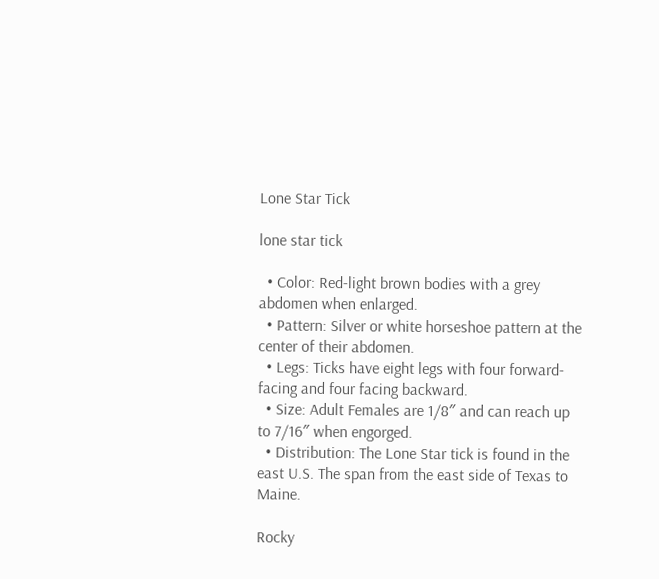Lone Star Tick

lone star tick

  • Color: Red-light brown bodies with a grey abdomen when enlarged.
  • Pattern: Silver or white horseshoe pattern at the center of their abdomen.
  • Legs: Ticks have eight legs with four forward-facing and four facing backward.
  • Size: Adult Females are 1/8″ and can reach up to 7/16″ when engorged.
  • Distribution: The Lone Star tick is found in the east U.S. The span from the east side of Texas to Maine.

Rocky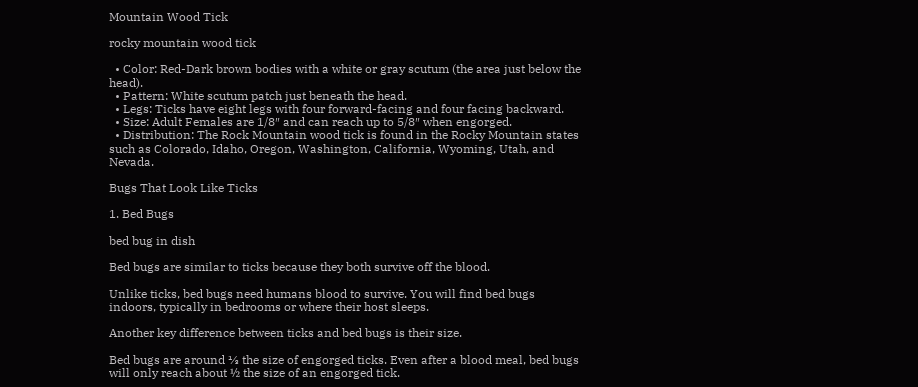Mountain Wood Tick

rocky mountain wood tick

  • Color: Red-Dark brown bodies with a white or gray scutum (the area just below the head).
  • Pattern: White scutum patch just beneath the head.
  • Legs: Ticks have eight legs with four forward-facing and four facing backward.
  • Size: Adult Females are 1/8″ and can reach up to 5/8″ when engorged.
  • Distribution: The Rock Mountain wood tick is found in the Rocky Mountain states such as Colorado, Idaho, Oregon, Washington, California, Wyoming, Utah, and Nevada.

Bugs That Look Like Ticks

1. Bed Bugs

bed bug in dish

Bed bugs are similar to ticks because they both survive off the blood.

Unlike ticks, bed bugs need humans blood to survive. You will find bed bugs indoors, typically in bedrooms or where their host sleeps.

Another key difference between ticks and bed bugs is their size.

Bed bugs are around ⅓ the size of engorged ticks. Even after a blood meal, bed bugs will only reach about ½ the size of an engorged tick.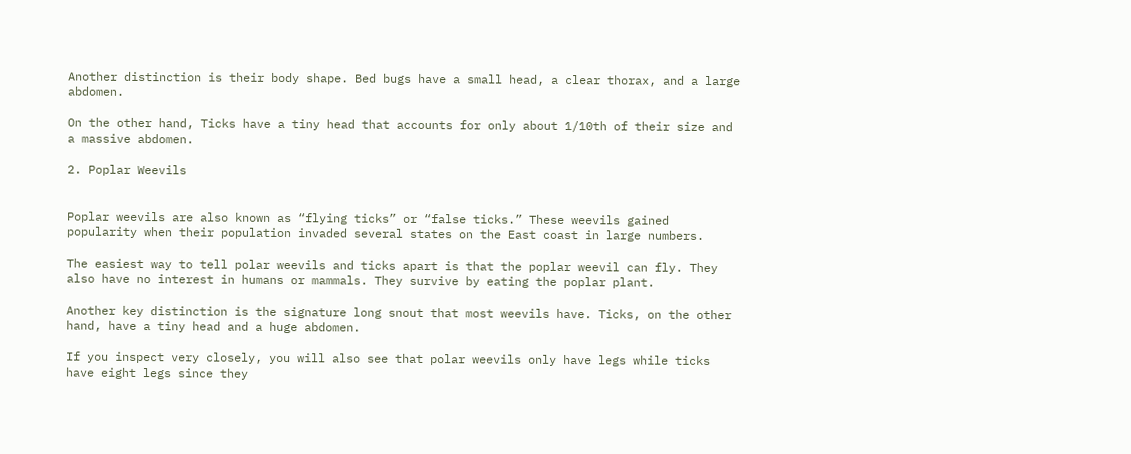Another distinction is their body shape. Bed bugs have a small head, a clear thorax, and a large abdomen.

On the other hand, Ticks have a tiny head that accounts for only about 1/10th of their size and a massive abdomen.

2. Poplar Weevils


Poplar weevils are also known as “flying ticks” or “false ticks.” These weevils gained popularity when their population invaded several states on the East coast in large numbers.

The easiest way to tell polar weevils and ticks apart is that the poplar weevil can fly. They also have no interest in humans or mammals. They survive by eating the poplar plant.

Another key distinction is the signature long snout that most weevils have. Ticks, on the other hand, have a tiny head and a huge abdomen.

If you inspect very closely, you will also see that polar weevils only have legs while ticks have eight legs since they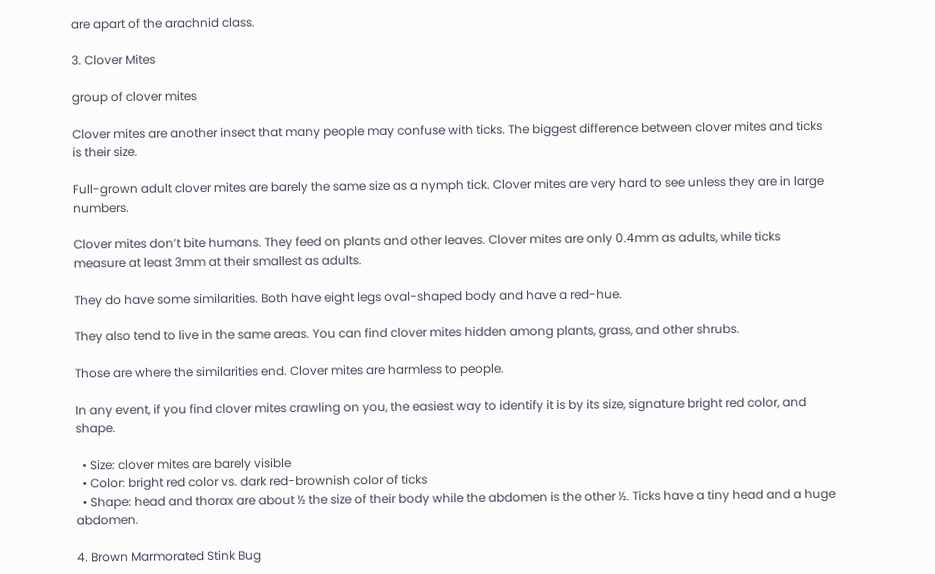are apart of the arachnid class.

3. Clover Mites

group of clover mites

Clover mites are another insect that many people may confuse with ticks. The biggest difference between clover mites and ticks is their size.

Full-grown adult clover mites are barely the same size as a nymph tick. Clover mites are very hard to see unless they are in large numbers.

Clover mites don’t bite humans. They feed on plants and other leaves. Clover mites are only 0.4mm as adults, while ticks measure at least 3mm at their smallest as adults.

They do have some similarities. Both have eight legs oval-shaped body and have a red-hue.

They also tend to live in the same areas. You can find clover mites hidden among plants, grass, and other shrubs.

Those are where the similarities end. Clover mites are harmless to people.

In any event, if you find clover mites crawling on you, the easiest way to identify it is by its size, signature bright red color, and shape.

  • Size: clover mites are barely visible
  • Color: bright red color vs. dark red-brownish color of ticks
  • Shape: head and thorax are about ½ the size of their body while the abdomen is the other ½. Ticks have a tiny head and a huge abdomen.

4. Brown Marmorated Stink Bug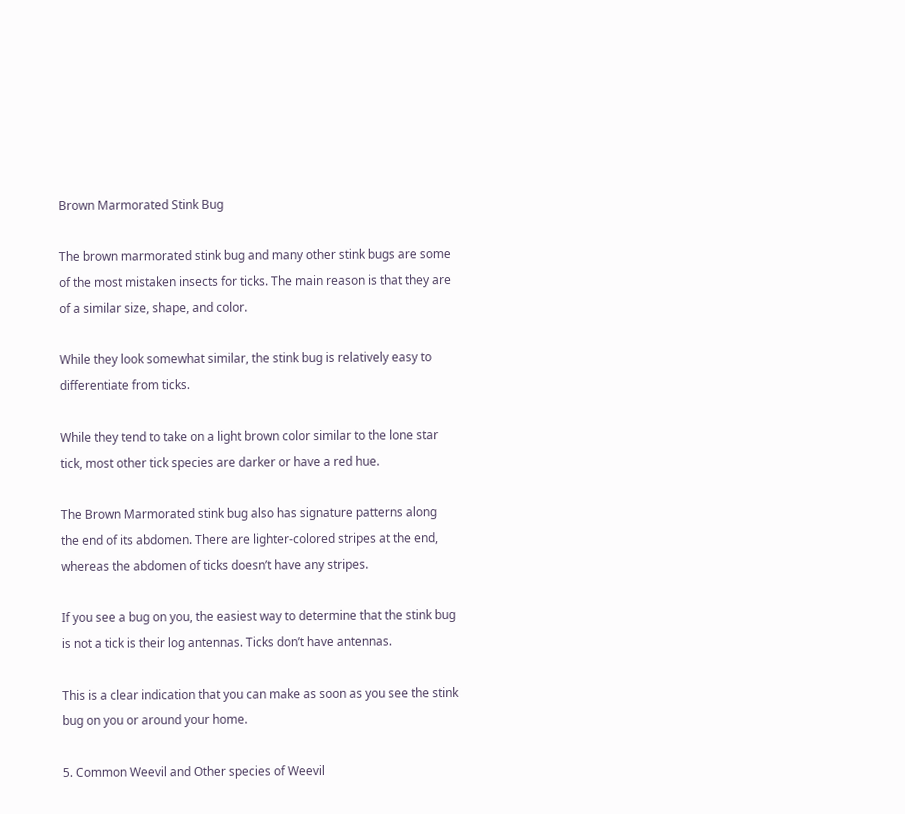Brown Marmorated Stink Bug

The brown marmorated stink bug and many other stink bugs are some of the most mistaken insects for ticks. The main reason is that they are of a similar size, shape, and color.

While they look somewhat similar, the stink bug is relatively easy to differentiate from ticks.

While they tend to take on a light brown color similar to the lone star tick, most other tick species are darker or have a red hue.

The Brown Marmorated stink bug also has signature patterns along the end of its abdomen. There are lighter-colored stripes at the end, whereas the abdomen of ticks doesn’t have any stripes.

If you see a bug on you, the easiest way to determine that the stink bug is not a tick is their log antennas. Ticks don’t have antennas.

This is a clear indication that you can make as soon as you see the stink bug on you or around your home.

5. Common Weevil and Other species of Weevil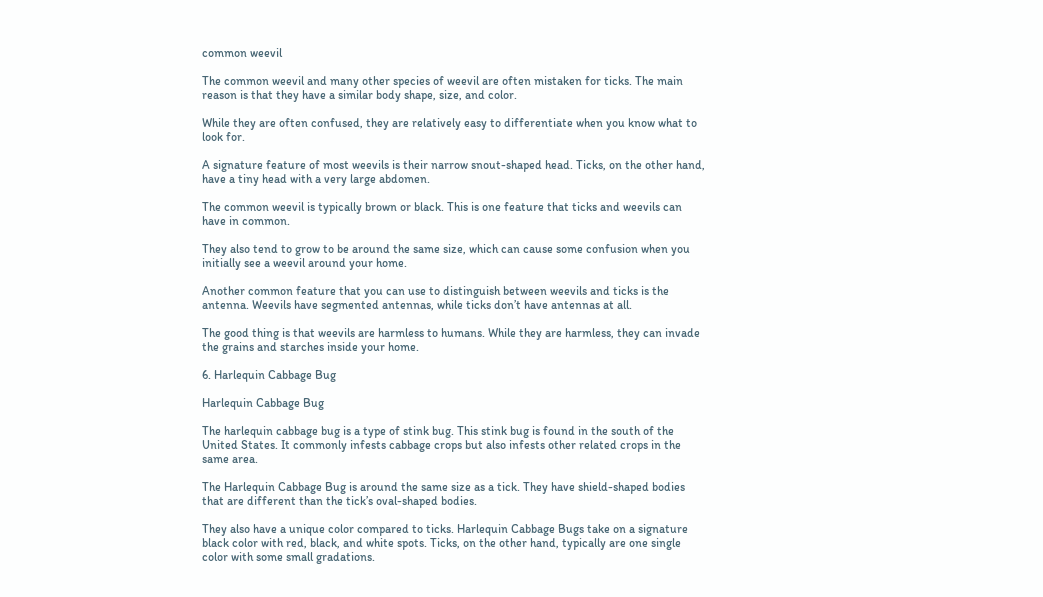common weevil

The common weevil and many other species of weevil are often mistaken for ticks. The main reason is that they have a similar body shape, size, and color.

While they are often confused, they are relatively easy to differentiate when you know what to look for.

A signature feature of most weevils is their narrow snout-shaped head. Ticks, on the other hand, have a tiny head with a very large abdomen.

The common weevil is typically brown or black. This is one feature that ticks and weevils can have in common.

They also tend to grow to be around the same size, which can cause some confusion when you initially see a weevil around your home.

Another common feature that you can use to distinguish between weevils and ticks is the antenna. Weevils have segmented antennas, while ticks don’t have antennas at all.

The good thing is that weevils are harmless to humans. While they are harmless, they can invade the grains and starches inside your home.

6. Harlequin Cabbage Bug

Harlequin Cabbage Bug

The harlequin cabbage bug is a type of stink bug. This stink bug is found in the south of the United States. It commonly infests cabbage crops but also infests other related crops in the same area.

The Harlequin Cabbage Bug is around the same size as a tick. They have shield-shaped bodies that are different than the tick’s oval-shaped bodies.

They also have a unique color compared to ticks. Harlequin Cabbage Bugs take on a signature black color with red, black, and white spots. Ticks, on the other hand, typically are one single color with some small gradations.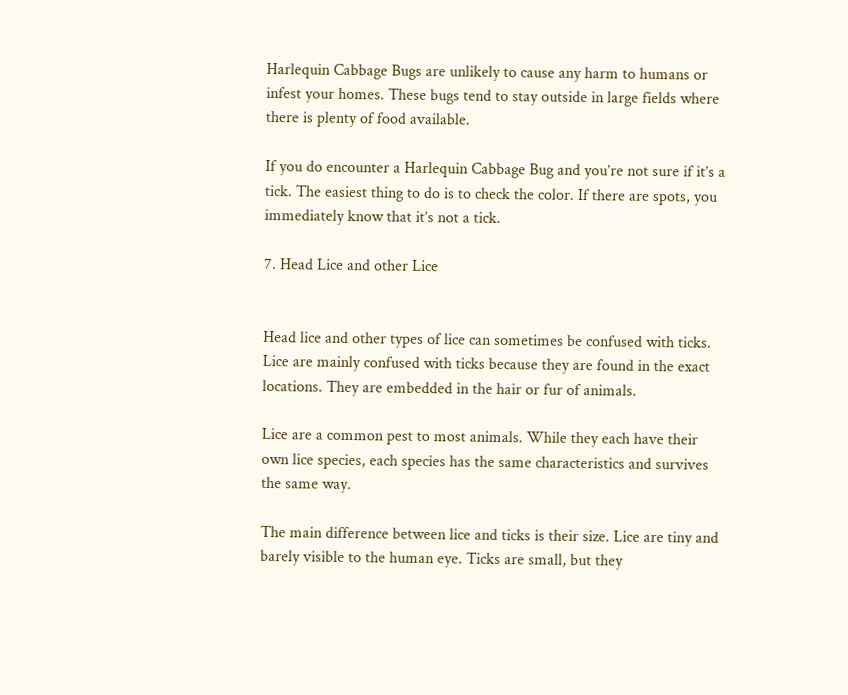Harlequin Cabbage Bugs are unlikely to cause any harm to humans or infest your homes. These bugs tend to stay outside in large fields where there is plenty of food available.

If you do encounter a Harlequin Cabbage Bug and you’re not sure if it’s a tick. The easiest thing to do is to check the color. If there are spots, you immediately know that it’s not a tick.

7. Head Lice and other Lice


Head lice and other types of lice can sometimes be confused with ticks. Lice are mainly confused with ticks because they are found in the exact locations. They are embedded in the hair or fur of animals.

Lice are a common pest to most animals. While they each have their own lice species, each species has the same characteristics and survives the same way.

The main difference between lice and ticks is their size. Lice are tiny and barely visible to the human eye. Ticks are small, but they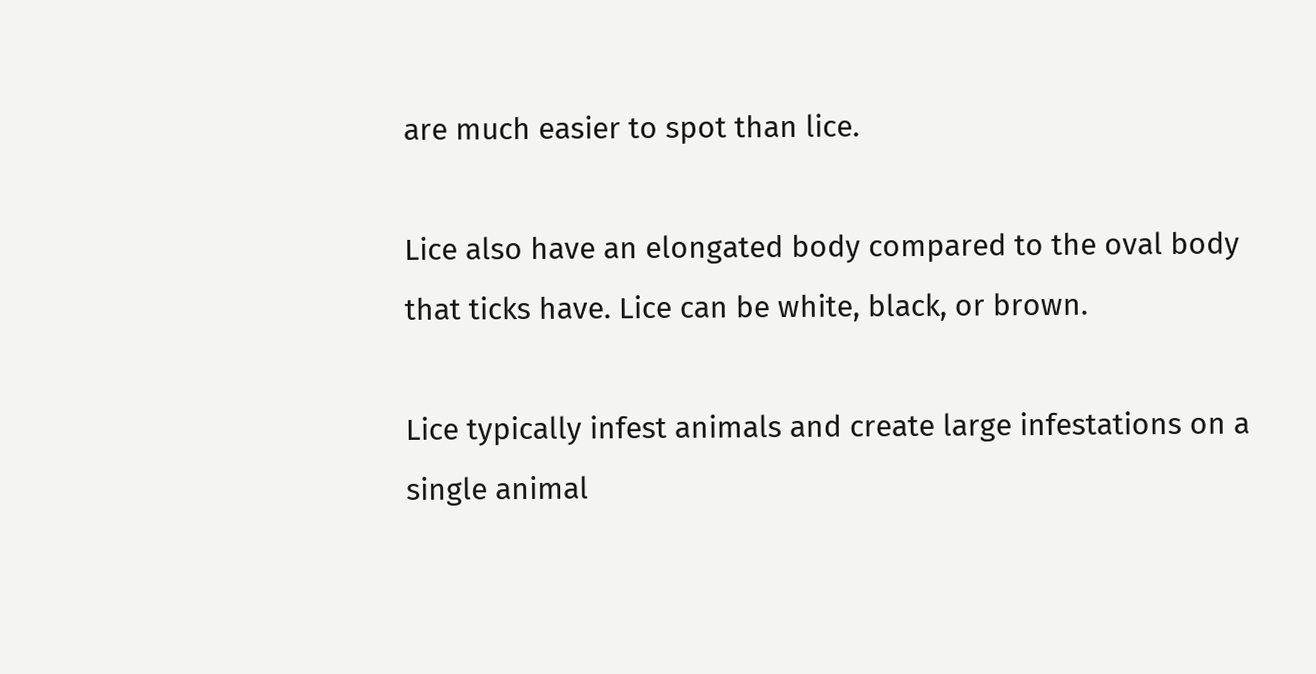are much easier to spot than lice.

Lice also have an elongated body compared to the oval body that ticks have. Lice can be white, black, or brown.

Lice typically infest animals and create large infestations on a single animal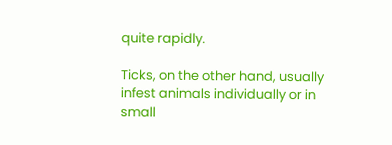quite rapidly.

Ticks, on the other hand, usually infest animals individually or in small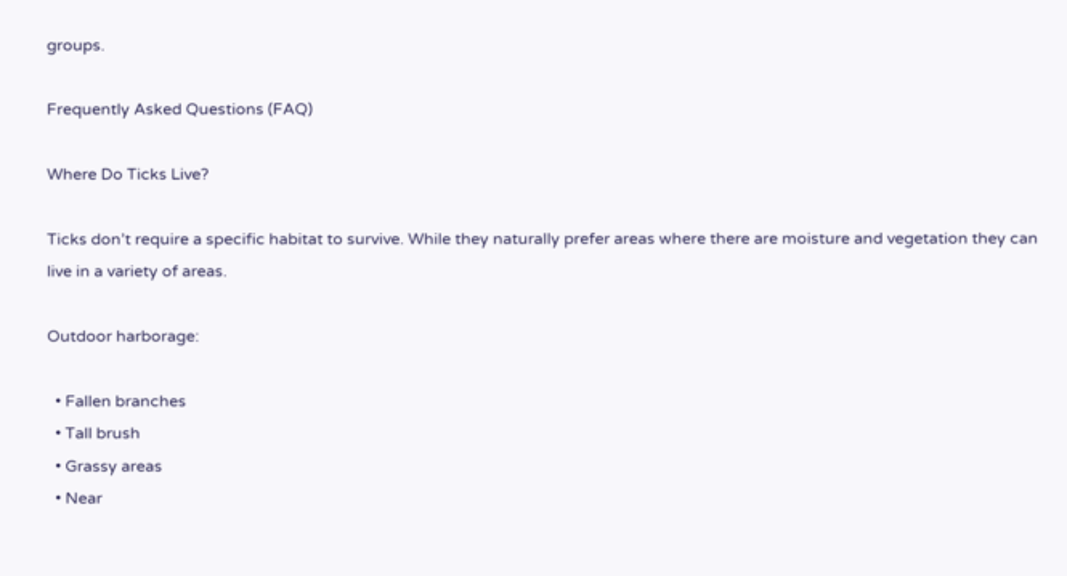groups.

Frequently Asked Questions (FAQ)

Where Do Ticks Live?

Ticks don’t require a specific habitat to survive. While they naturally prefer areas where there are moisture and vegetation they can live in a variety of areas.

Outdoor harborage:

  • Fallen branches
  • Tall brush
  • Grassy areas
  • Near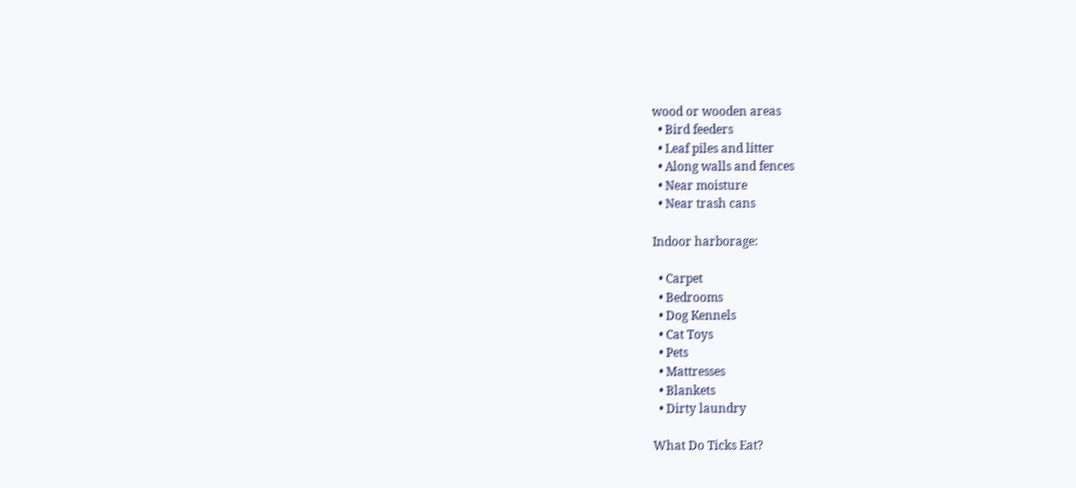wood or wooden areas
  • Bird feeders
  • Leaf piles and litter
  • Along walls and fences
  • Near moisture
  • Near trash cans

Indoor harborage:

  • Carpet
  • Bedrooms
  • Dog Kennels
  • Cat Toys
  • Pets
  • Mattresses
  • Blankets
  • Dirty laundry

What Do Ticks Eat?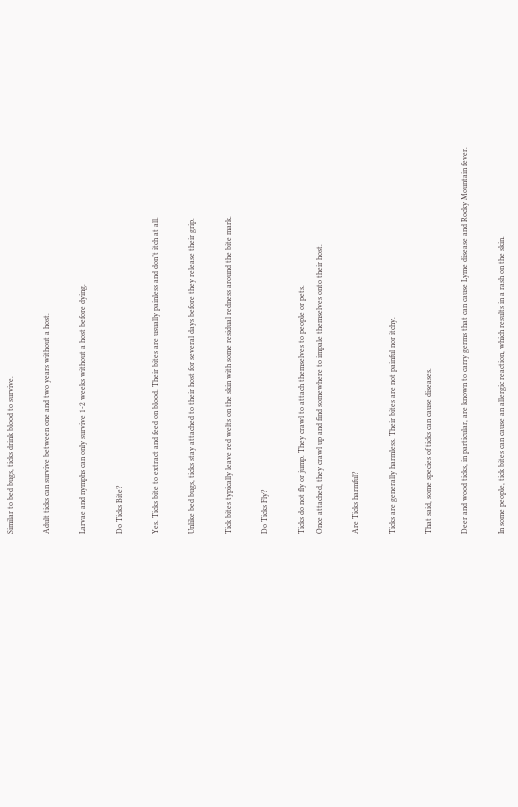Similar to bed bugs, ticks drink blood to survive.

Adult ticks can survive between one and two years without a host.

Larvae and nymphs can only survive 1-2 weeks without a host before dying.

Do Ticks Bite?

Yes. Ticks bite to extract and feed on blood. Their bites are usually painless and don’t itch at all.

Unlike bed bugs, ticks stay attached to their host for several days before they release their grip.

Tick bites typically leave red welts on the skin with some residual redness around the bite mark.

Do Ticks Fly?

Ticks do not fly or jump. They crawl to attach themselves to people or pets.
Once attached, they crawl up and find somewhere to impale themselves onto their host.

Are Ticks harmful?

Ticks are generally harmless. Their bites are not painful nor itchy.

That said, some species of ticks can cause diseases.

Deer and wood ticks, in particular, are known to carry germs that can cause Lyme disease and Rocky Mountain fever.

In some people, tick bites can cause an allergic reaction, which results in a rash on the skin.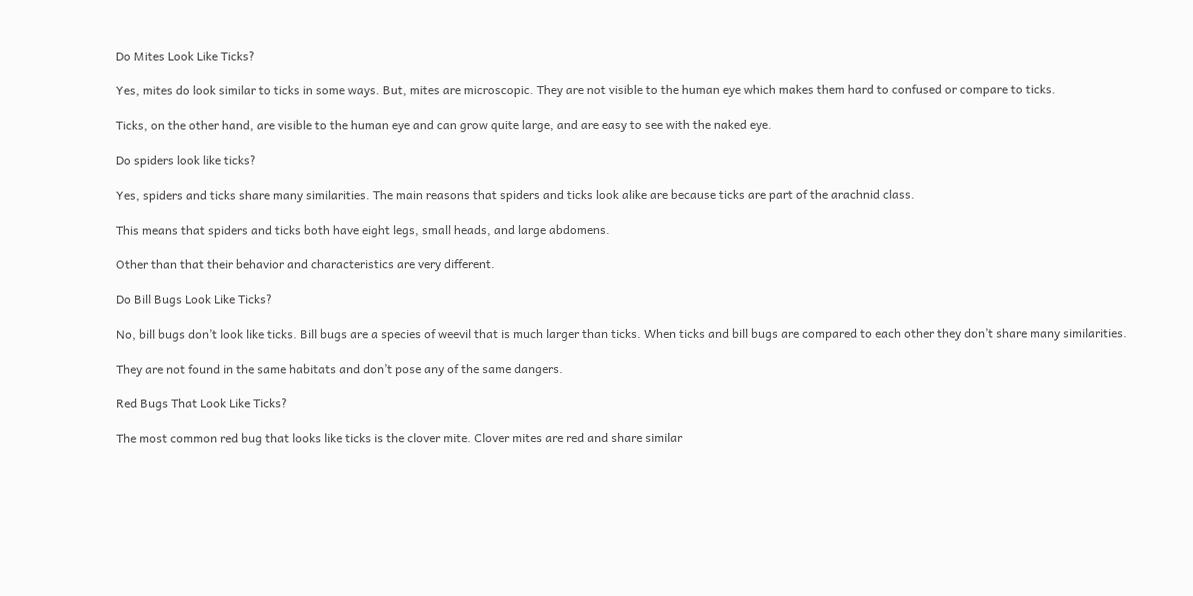Do Mites Look Like Ticks?

Yes, mites do look similar to ticks in some ways. But, mites are microscopic. They are not visible to the human eye which makes them hard to confused or compare to ticks.

Ticks, on the other hand, are visible to the human eye and can grow quite large, and are easy to see with the naked eye.

Do spiders look like ticks?

Yes, spiders and ticks share many similarities. The main reasons that spiders and ticks look alike are because ticks are part of the arachnid class.

This means that spiders and ticks both have eight legs, small heads, and large abdomens.

Other than that their behavior and characteristics are very different.

Do Bill Bugs Look Like Ticks?

No, bill bugs don’t look like ticks. Bill bugs are a species of weevil that is much larger than ticks. When ticks and bill bugs are compared to each other they don’t share many similarities.

They are not found in the same habitats and don’t pose any of the same dangers.

Red Bugs That Look Like Ticks?

The most common red bug that looks like ticks is the clover mite. Clover mites are red and share similar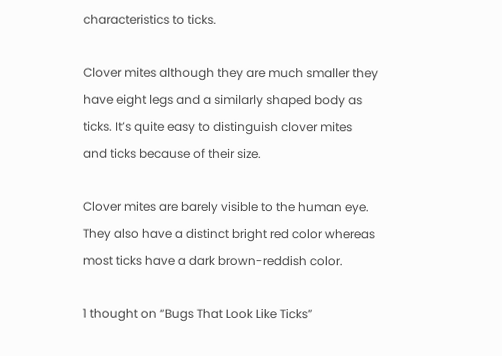characteristics to ticks.

Clover mites although they are much smaller they have eight legs and a similarly shaped body as ticks. It’s quite easy to distinguish clover mites and ticks because of their size.

Clover mites are barely visible to the human eye. They also have a distinct bright red color whereas most ticks have a dark brown-reddish color.

1 thought on “Bugs That Look Like Ticks”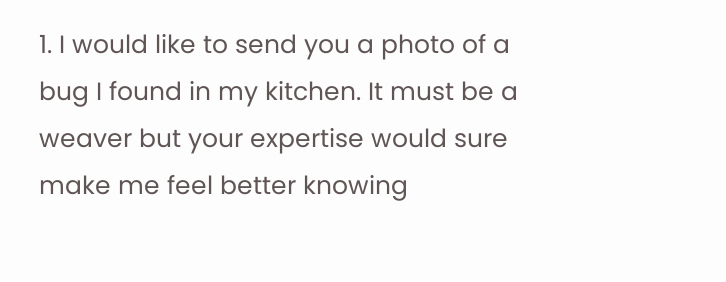1. I would like to send you a photo of a bug I found in my kitchen. It must be a weaver but your expertise would sure make me feel better knowing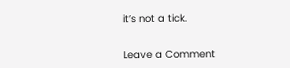it’s not a tick.


Leave a Comment